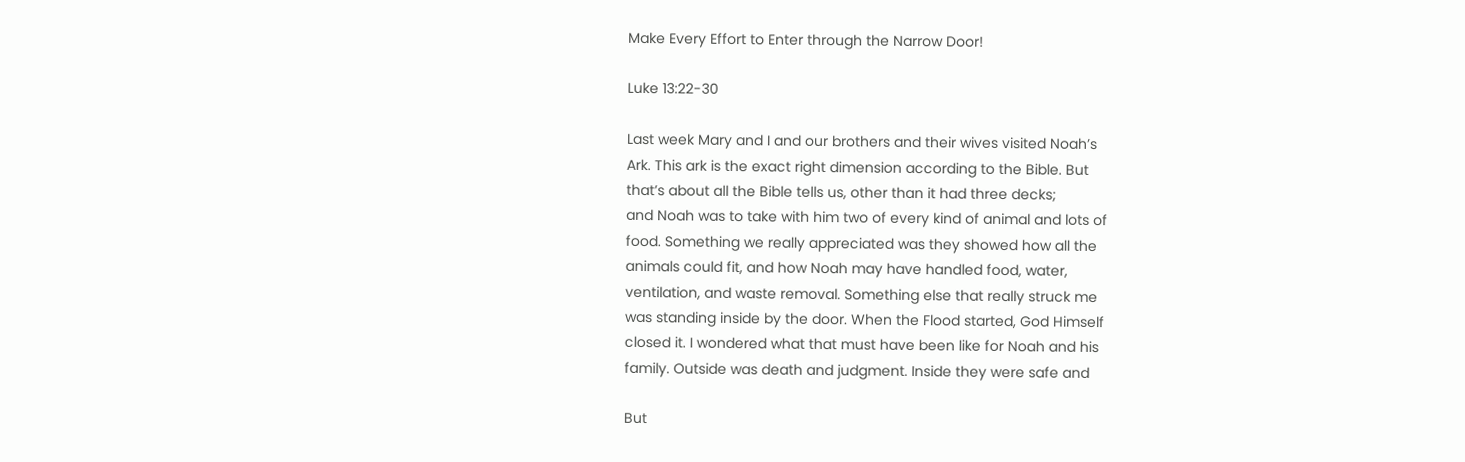Make Every Effort to Enter through the Narrow Door!

Luke 13:22-30

Last week Mary and I and our brothers and their wives visited Noah’s
Ark. This ark is the exact right dimension according to the Bible. But
that’s about all the Bible tells us, other than it had three decks;
and Noah was to take with him two of every kind of animal and lots of
food. Something we really appreciated was they showed how all the
animals could fit, and how Noah may have handled food, water,
ventilation, and waste removal. Something else that really struck me
was standing inside by the door. When the Flood started, God Himself
closed it. I wondered what that must have been like for Noah and his
family. Outside was death and judgment. Inside they were safe and

But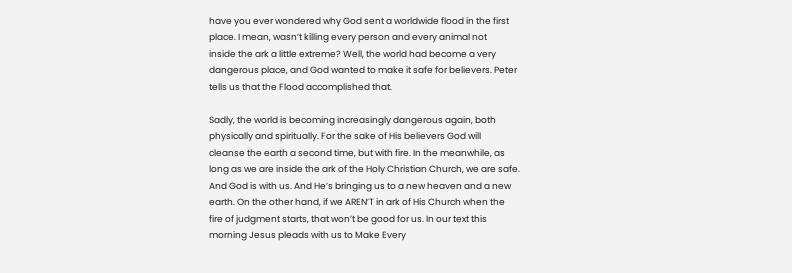have you ever wondered why God sent a worldwide flood in the first
place. I mean, wasn’t killing every person and every animal not
inside the ark a little extreme? Well, the world had become a very
dangerous place, and God wanted to make it safe for believers. Peter
tells us that the Flood accomplished that.

Sadly, the world is becoming increasingly dangerous again, both
physically and spiritually. For the sake of His believers God will
cleanse the earth a second time, but with fire. In the meanwhile, as
long as we are inside the ark of the Holy Christian Church, we are safe.
And God is with us. And He’s bringing us to a new heaven and a new
earth. On the other hand, if we AREN’T in ark of His Church when the
fire of judgment starts, that won’t be good for us. In our text this
morning Jesus pleads with us to Make Every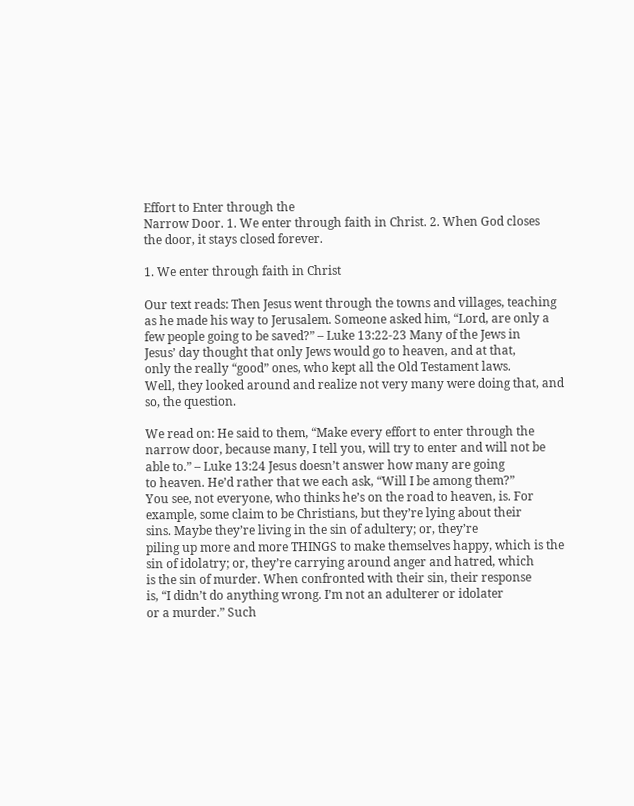Effort to Enter through the
Narrow Door. 1. We enter through faith in Christ. 2. When God closes
the door, it stays closed forever.

1. We enter through faith in Christ

Our text reads: Then Jesus went through the towns and villages, teaching
as he made his way to Jerusalem. Someone asked him, “Lord, are only a
few people going to be saved?” – Luke 13:22-23 Many of the Jews in
Jesus’ day thought that only Jews would go to heaven, and at that,
only the really “good” ones, who kept all the Old Testament laws.
Well, they looked around and realize not very many were doing that, and
so, the question.

We read on: He said to them, “Make every effort to enter through the
narrow door, because many, I tell you, will try to enter and will not be
able to.” – Luke 13:24 Jesus doesn’t answer how many are going
to heaven. He’d rather that we each ask, “Will I be among them?”
You see, not everyone, who thinks he’s on the road to heaven, is. For
example, some claim to be Christians, but they’re lying about their
sins. Maybe they’re living in the sin of adultery; or, they’re
piling up more and more THINGS to make themselves happy, which is the
sin of idolatry; or, they’re carrying around anger and hatred, which
is the sin of murder. When confronted with their sin, their response
is, “I didn’t do anything wrong. I’m not an adulterer or idolater
or a murder.” Such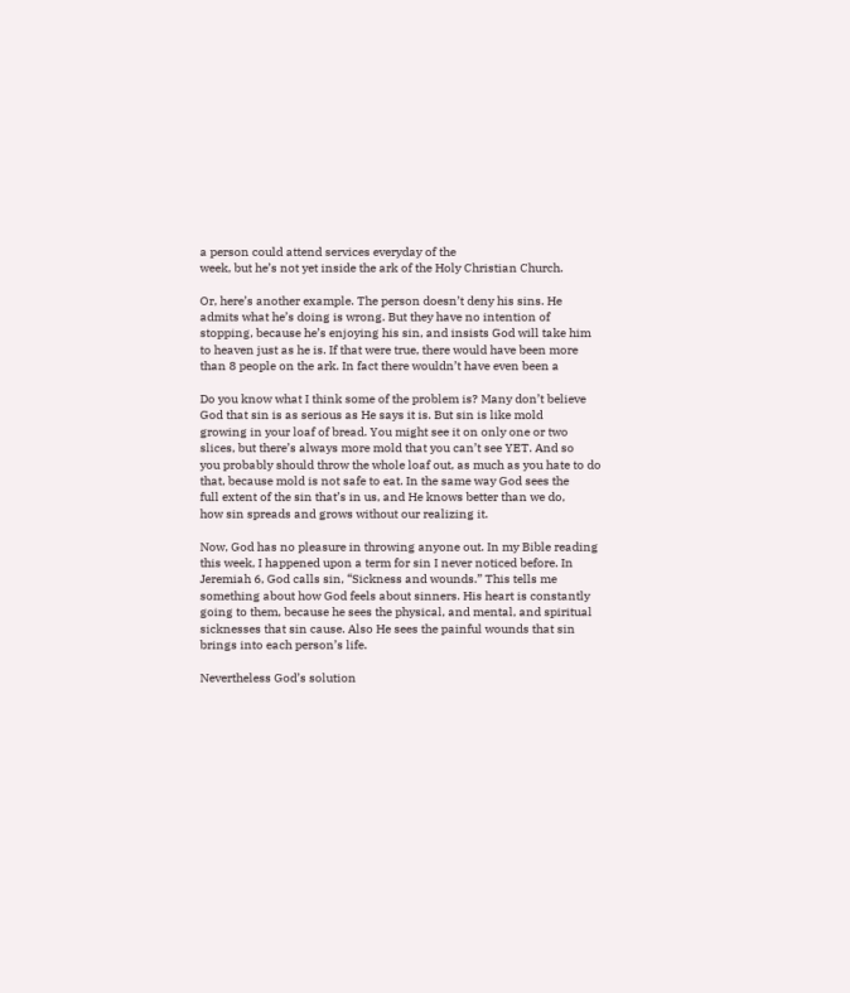a person could attend services everyday of the
week, but he’s not yet inside the ark of the Holy Christian Church.

Or, here’s another example. The person doesn’t deny his sins. He
admits what he’s doing is wrong. But they have no intention of
stopping, because he’s enjoying his sin, and insists God will take him
to heaven just as he is. If that were true, there would have been more
than 8 people on the ark. In fact there wouldn’t have even been a

Do you know what I think some of the problem is? Many don’t believe
God that sin is as serious as He says it is. But sin is like mold
growing in your loaf of bread. You might see it on only one or two
slices, but there’s always more mold that you can’t see YET. And so
you probably should throw the whole loaf out, as much as you hate to do
that, because mold is not safe to eat. In the same way God sees the
full extent of the sin that’s in us, and He knows better than we do,
how sin spreads and grows without our realizing it.

Now, God has no pleasure in throwing anyone out. In my Bible reading
this week, I happened upon a term for sin I never noticed before. In
Jeremiah 6, God calls sin, “Sickness and wounds.” This tells me
something about how God feels about sinners. His heart is constantly
going to them, because he sees the physical, and mental, and spiritual
sicknesses that sin cause. Also He sees the painful wounds that sin
brings into each person’s life.

Nevertheless God’s solution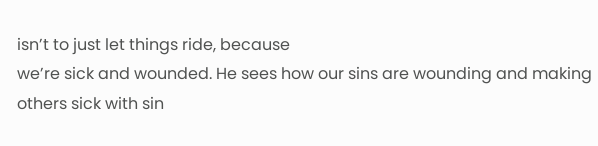isn’t to just let things ride, because
we’re sick and wounded. He sees how our sins are wounding and making
others sick with sin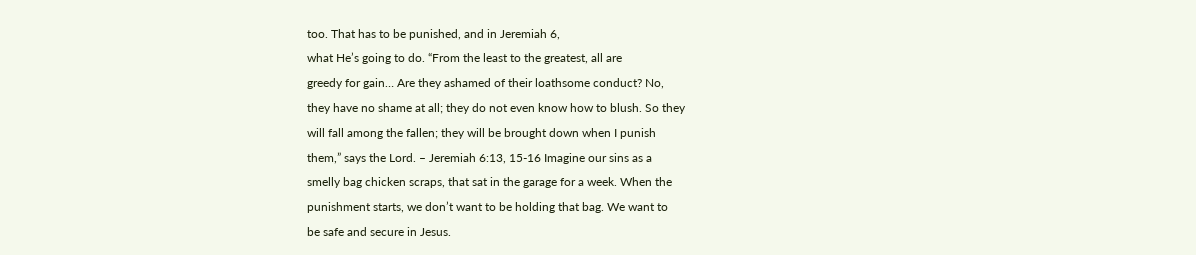too. That has to be punished, and in Jeremiah 6,
what He’s going to do. “From the least to the greatest, all are
greedy for gain… Are they ashamed of their loathsome conduct? No,
they have no shame at all; they do not even know how to blush. So they
will fall among the fallen; they will be brought down when I punish
them,” says the Lord. – Jeremiah 6:13, 15-16 Imagine our sins as a
smelly bag chicken scraps, that sat in the garage for a week. When the
punishment starts, we don’t want to be holding that bag. We want to
be safe and secure in Jesus.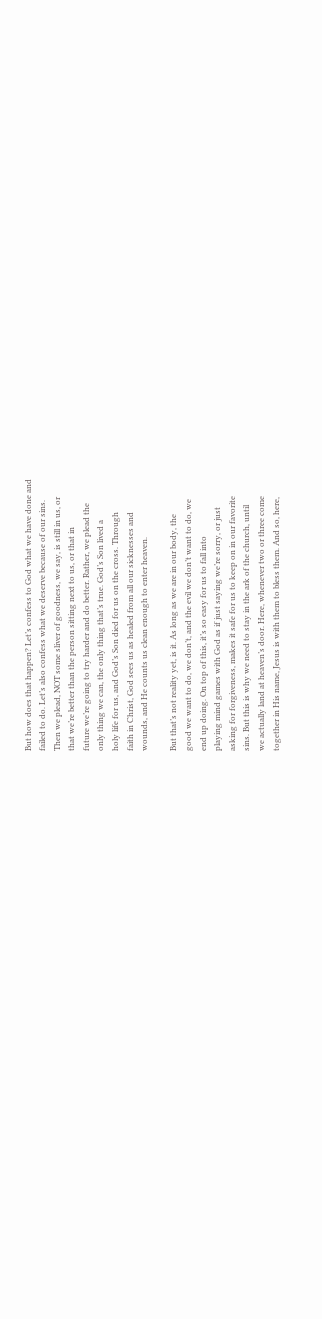But how does that happen? Let’s confess to God what we have done and
failed to do. Let’s also confess what we deserve because of our sins.
Then we plead, NOT some sliver of goodness, we say, is still in us, or
that we’re better than the person sitting next to us, or that in
future we’re going to try harder and do better. Rather, we plead the
only thing we can, the only thing that’s true. God’s Son lived a
holy life for us, and God’s Son died for us on the cross. Through
faith in Christ, God sees us as healed from all our sicknesses and
wounds, and He counts us clean enough to enter heaven.

But that’s not reality yet, is it. As long as we are in our body, the
good we want to do, we don’t, and the evil we don’t want to do, we
end up doing. On top of this, it’s so easy for us to fall into
playing mind games with God as if just saying we’re sorry, or just
asking for forgiveness, makes it safe for us to keep on in our favorite
sins. But this is why we need to stay in the ark of the church, until
we actually land at heaven’s door. Here, whenever two or three come
together in His name, Jesus is with them to bless them. And so, here,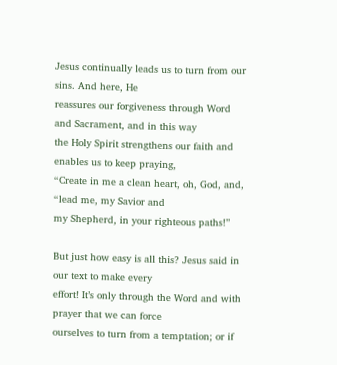Jesus continually leads us to turn from our sins. And here, He
reassures our forgiveness through Word and Sacrament, and in this way
the Holy Spirit strengthens our faith and enables us to keep praying,
“Create in me a clean heart, oh, God, and, “lead me, my Savior and
my Shepherd, in your righteous paths!”

But just how easy is all this? Jesus said in our text to make every
effort! It’s only through the Word and with prayer that we can force
ourselves to turn from a temptation; or if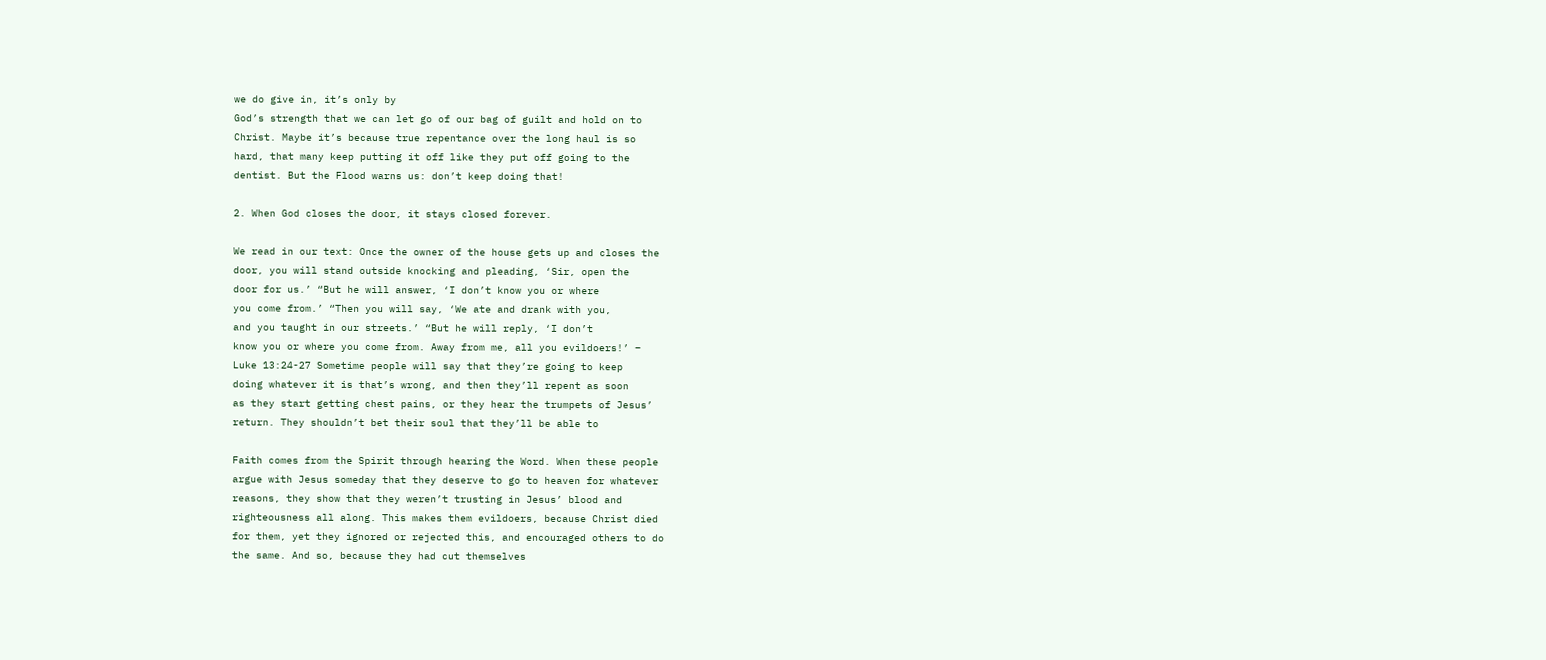we do give in, it’s only by
God’s strength that we can let go of our bag of guilt and hold on to
Christ. Maybe it’s because true repentance over the long haul is so
hard, that many keep putting it off like they put off going to the
dentist. But the Flood warns us: don’t keep doing that!

2. When God closes the door, it stays closed forever.

We read in our text: Once the owner of the house gets up and closes the
door, you will stand outside knocking and pleading, ‘Sir, open the
door for us.’ “But he will answer, ‘I don’t know you or where
you come from.’ “Then you will say, ‘We ate and drank with you,
and you taught in our streets.’ “But he will reply, ‘I don’t
know you or where you come from. Away from me, all you evildoers!’ –
Luke 13:24-27 Sometime people will say that they’re going to keep
doing whatever it is that’s wrong, and then they’ll repent as soon
as they start getting chest pains, or they hear the trumpets of Jesus’
return. They shouldn’t bet their soul that they’ll be able to

Faith comes from the Spirit through hearing the Word. When these people
argue with Jesus someday that they deserve to go to heaven for whatever
reasons, they show that they weren’t trusting in Jesus’ blood and
righteousness all along. This makes them evildoers, because Christ died
for them, yet they ignored or rejected this, and encouraged others to do
the same. And so, because they had cut themselves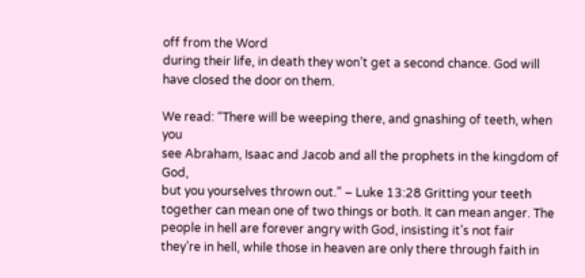off from the Word
during their life, in death they won’t get a second chance. God will
have closed the door on them.

We read: “There will be weeping there, and gnashing of teeth, when you
see Abraham, Isaac and Jacob and all the prophets in the kingdom of God,
but you yourselves thrown out.” – Luke 13:28 Gritting your teeth
together can mean one of two things or both. It can mean anger. The
people in hell are forever angry with God, insisting it’s not fair
they’re in hell, while those in heaven are only there through faith in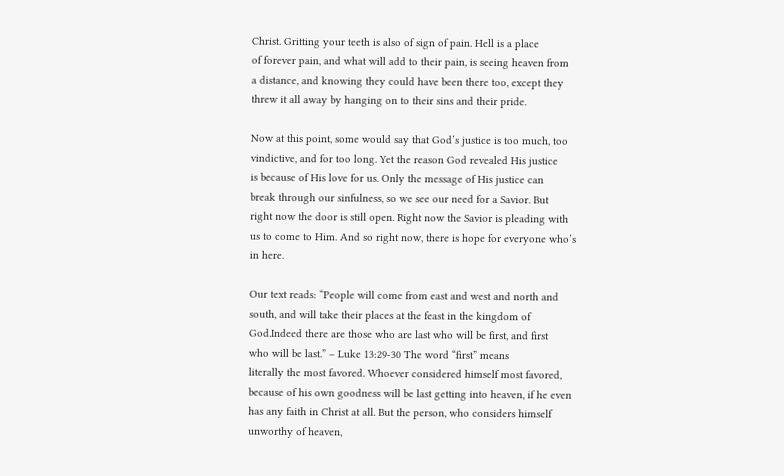Christ. Gritting your teeth is also of sign of pain. Hell is a place
of forever pain, and what will add to their pain, is seeing heaven from
a distance, and knowing they could have been there too, except they
threw it all away by hanging on to their sins and their pride.

Now at this point, some would say that God’s justice is too much, too
vindictive, and for too long. Yet the reason God revealed His justice
is because of His love for us. Only the message of His justice can
break through our sinfulness, so we see our need for a Savior. But
right now the door is still open. Right now the Savior is pleading with
us to come to Him. And so right now, there is hope for everyone who’s
in here.

Our text reads: “People will come from east and west and north and
south, and will take their places at the feast in the kingdom of
God.Indeed there are those who are last who will be first, and first
who will be last.” – Luke 13:29-30 The word “first” means
literally the most favored. Whoever considered himself most favored,
because of his own goodness will be last getting into heaven, if he even
has any faith in Christ at all. But the person, who considers himself
unworthy of heaven,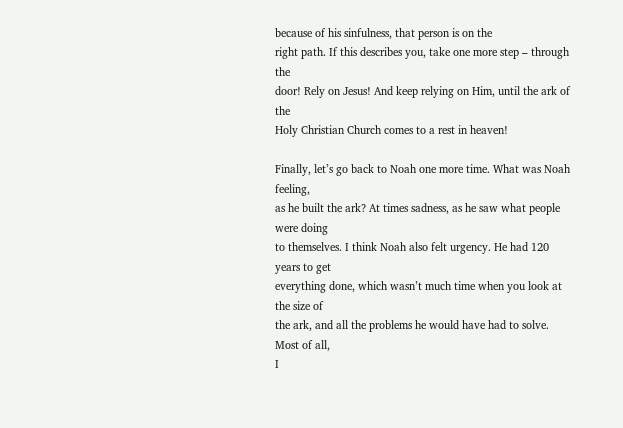because of his sinfulness, that person is on the
right path. If this describes you, take one more step – through the
door! Rely on Jesus! And keep relying on Him, until the ark of the
Holy Christian Church comes to a rest in heaven!

Finally, let’s go back to Noah one more time. What was Noah feeling,
as he built the ark? At times sadness, as he saw what people were doing
to themselves. I think Noah also felt urgency. He had 120 years to get
everything done, which wasn’t much time when you look at the size of
the ark, and all the problems he would have had to solve. Most of all,
I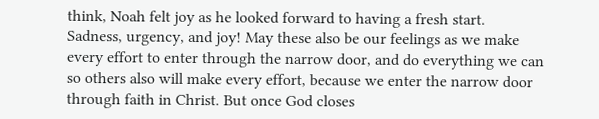think, Noah felt joy as he looked forward to having a fresh start.
Sadness, urgency, and joy! May these also be our feelings as we make
every effort to enter through the narrow door, and do everything we can
so others also will make every effort, because we enter the narrow door
through faith in Christ. But once God closes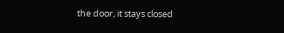the door, it stays closed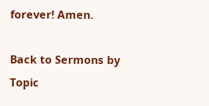forever! Amen.

Back to Sermons by Topic